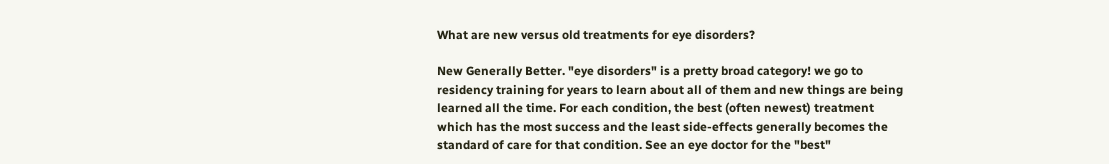What are new versus old treatments for eye disorders?

New Generally Better. "eye disorders" is a pretty broad category! we go to residency training for years to learn about all of them and new things are being learned all the time. For each condition, the best (often newest) treatment which has the most success and the least side-effects generally becomes the standard of care for that condition. See an eye doctor for the "best"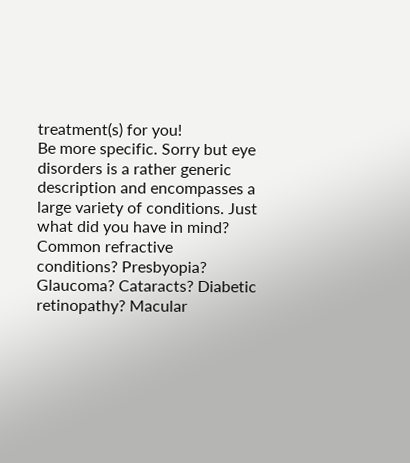treatment(s) for you!
Be more specific. Sorry but eye disorders is a rather generic description and encompasses a large variety of conditions. Just what did you have in mind? Common refractive conditions? Presbyopia? Glaucoma? Cataracts? Diabetic retinopathy? Macular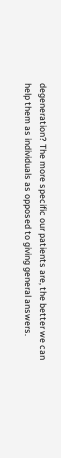degeneration? The more specific our patients are, the better we can help them as individuals as opposed to giving general answers.